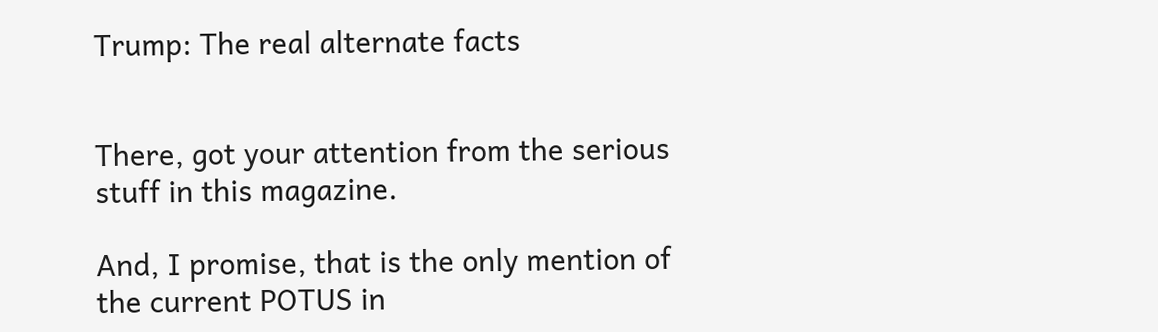Trump: The real alternate facts


There, got your attention from the serious stuff in this magazine.

And, I promise, that is the only mention of the current POTUS in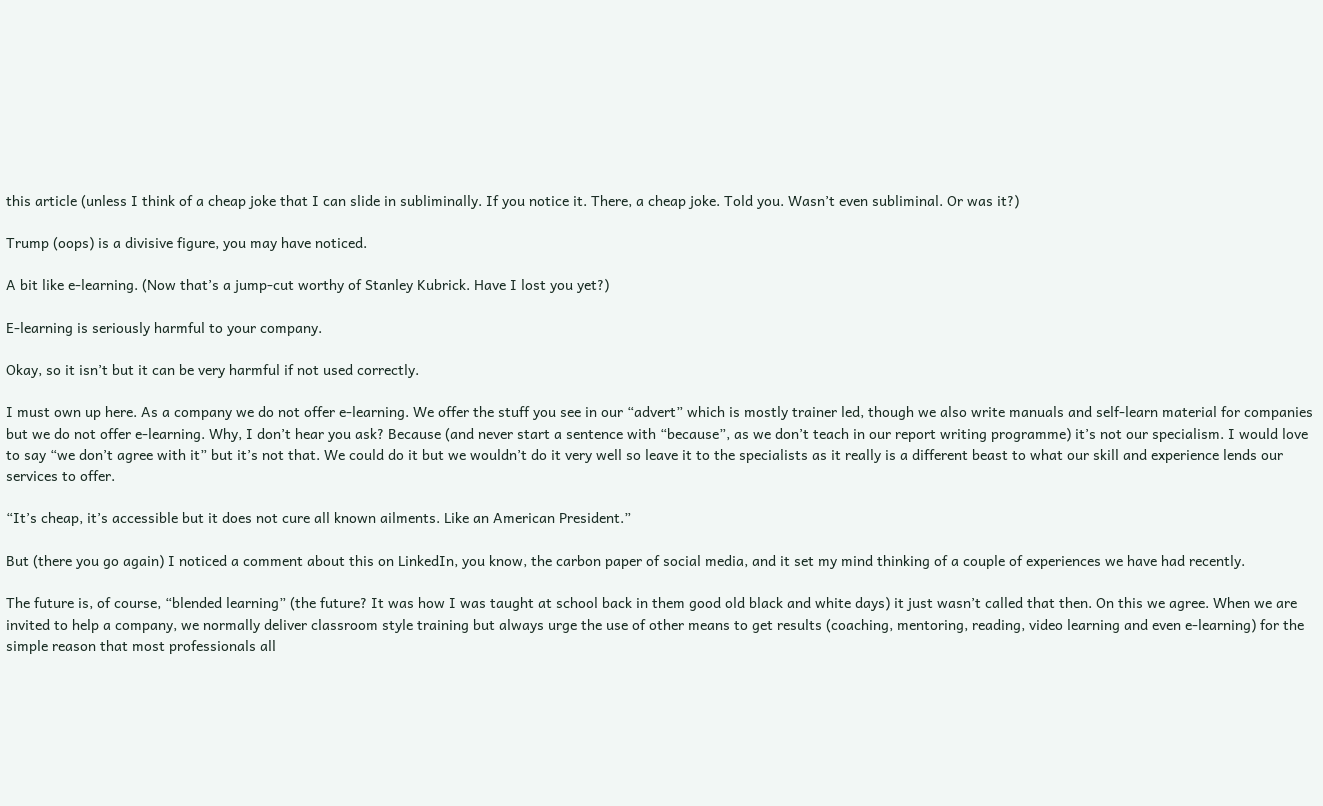this article (unless I think of a cheap joke that I can slide in subliminally. If you notice it. There, a cheap joke. Told you. Wasn’t even subliminal. Or was it?)

Trump (oops) is a divisive figure, you may have noticed.

A bit like e-learning. (Now that’s a jump-cut worthy of Stanley Kubrick. Have I lost you yet?)

E-learning is seriously harmful to your company.

Okay, so it isn’t but it can be very harmful if not used correctly.

I must own up here. As a company we do not offer e-learning. We offer the stuff you see in our “advert” which is mostly trainer led, though we also write manuals and self-learn material for companies but we do not offer e-learning. Why, I don’t hear you ask? Because (and never start a sentence with “because”, as we don’t teach in our report writing programme) it’s not our specialism. I would love to say “we don’t agree with it” but it’s not that. We could do it but we wouldn’t do it very well so leave it to the specialists as it really is a different beast to what our skill and experience lends our services to offer.

“It’s cheap, it’s accessible but it does not cure all known ailments. Like an American President.”

But (there you go again) I noticed a comment about this on LinkedIn, you know, the carbon paper of social media, and it set my mind thinking of a couple of experiences we have had recently.

The future is, of course, “blended learning” (the future? It was how I was taught at school back in them good old black and white days) it just wasn’t called that then. On this we agree. When we are invited to help a company, we normally deliver classroom style training but always urge the use of other means to get results (coaching, mentoring, reading, video learning and even e-learning) for the simple reason that most professionals all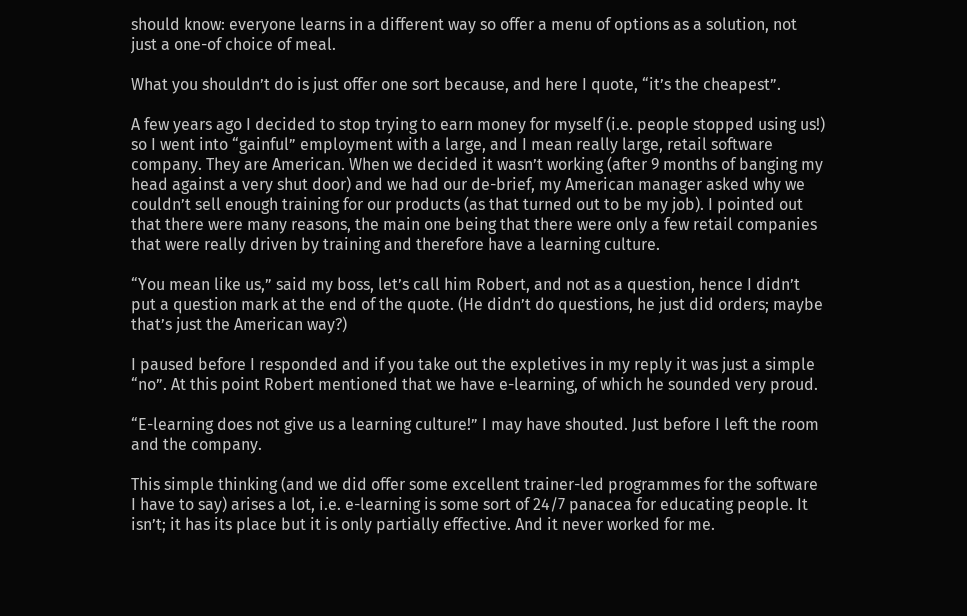should know: everyone learns in a different way so offer a menu of options as a solution, not just a one-of choice of meal.

What you shouldn’t do is just offer one sort because, and here I quote, “it’s the cheapest”.

A few years ago I decided to stop trying to earn money for myself (i.e. people stopped using us!) so I went into “gainful” employment with a large, and I mean really large, retail software company. They are American. When we decided it wasn’t working (after 9 months of banging my head against a very shut door) and we had our de-brief, my American manager asked why we couldn’t sell enough training for our products (as that turned out to be my job). I pointed out that there were many reasons, the main one being that there were only a few retail companies that were really driven by training and therefore have a learning culture.

“You mean like us,” said my boss, let’s call him Robert, and not as a question, hence I didn’t put a question mark at the end of the quote. (He didn’t do questions, he just did orders; maybe that’s just the American way?)

I paused before I responded and if you take out the expletives in my reply it was just a simple “no”. At this point Robert mentioned that we have e-learning, of which he sounded very proud.

“E-learning does not give us a learning culture!” I may have shouted. Just before I left the room and the company.

This simple thinking (and we did offer some excellent trainer-led programmes for the software I have to say) arises a lot, i.e. e-learning is some sort of 24/7 panacea for educating people. It isn’t; it has its place but it is only partially effective. And it never worked for me.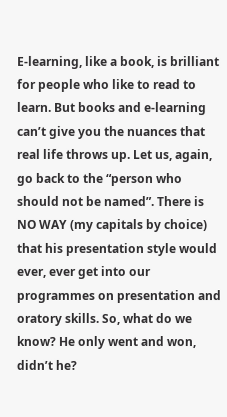E-learning, like a book, is brilliant for people who like to read to learn. But books and e-learning can’t give you the nuances that real life throws up. Let us, again, go back to the “person who should not be named”. There is NO WAY (my capitals by choice) that his presentation style would ever, ever get into our programmes on presentation and oratory skills. So, what do we know? He only went and won, didn’t he?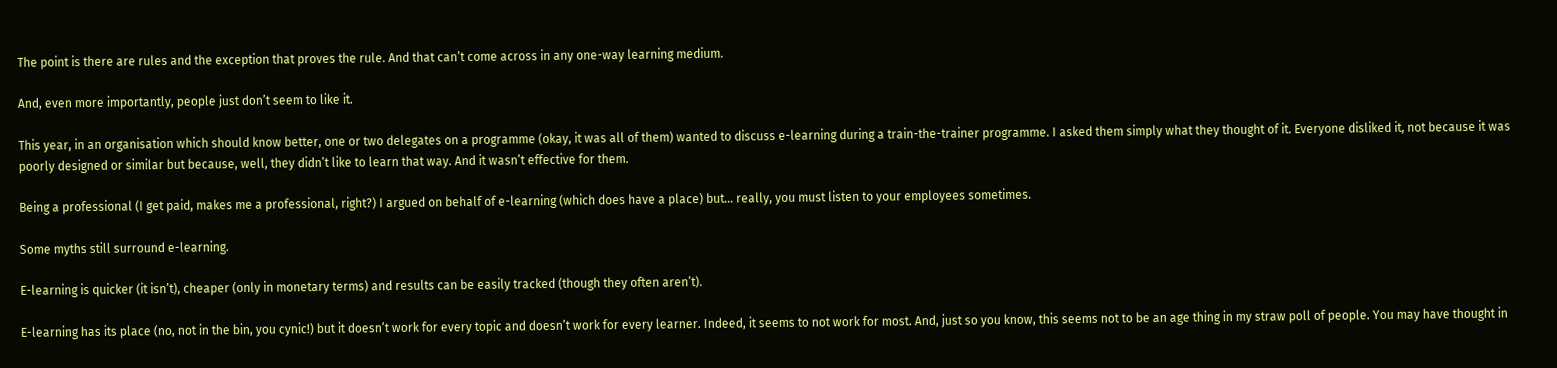The point is there are rules and the exception that proves the rule. And that can’t come across in any one-way learning medium.

And, even more importantly, people just don’t seem to like it.

This year, in an organisation which should know better, one or two delegates on a programme (okay, it was all of them) wanted to discuss e-learning during a train-the-trainer programme. I asked them simply what they thought of it. Everyone disliked it, not because it was poorly designed or similar but because, well, they didn’t like to learn that way. And it wasn’t effective for them.

Being a professional (I get paid, makes me a professional, right?) I argued on behalf of e-learning (which does have a place) but… really, you must listen to your employees sometimes.

Some myths still surround e-learning.

E-learning is quicker (it isn’t), cheaper (only in monetary terms) and results can be easily tracked (though they often aren’t).

E-learning has its place (no, not in the bin, you cynic!) but it doesn’t work for every topic and doesn’t work for every learner. Indeed, it seems to not work for most. And, just so you know, this seems not to be an age thing in my straw poll of people. You may have thought in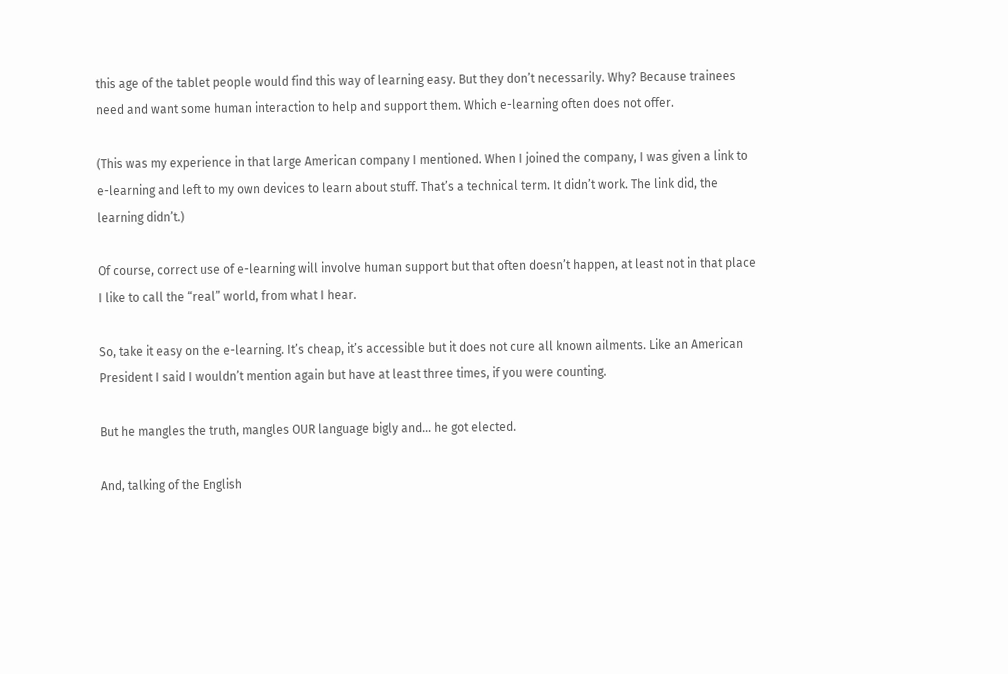this age of the tablet people would find this way of learning easy. But they don’t necessarily. Why? Because trainees need and want some human interaction to help and support them. Which e-learning often does not offer.

(This was my experience in that large American company I mentioned. When I joined the company, I was given a link to e-learning and left to my own devices to learn about stuff. That’s a technical term. It didn’t work. The link did, the learning didn’t.)

Of course, correct use of e-learning will involve human support but that often doesn’t happen, at least not in that place I like to call the “real” world, from what I hear.

So, take it easy on the e-learning. It’s cheap, it’s accessible but it does not cure all known ailments. Like an American President I said I wouldn’t mention again but have at least three times, if you were counting.

But he mangles the truth, mangles OUR language bigly and… he got elected.

And, talking of the English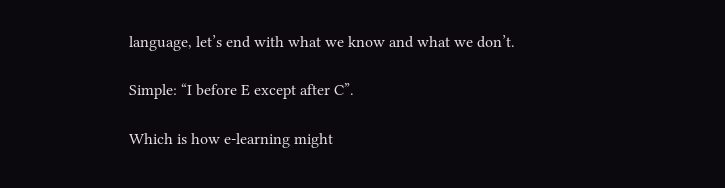language, let’s end with what we know and what we don’t.

Simple: “I before E except after C”.

Which is how e-learning might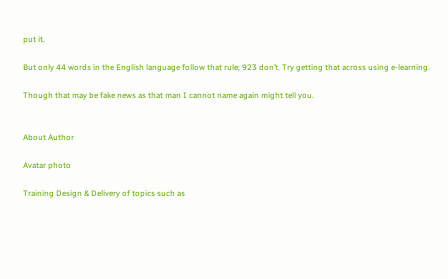put it.

But only 44 words in the English language follow that rule; 923 don’t. Try getting that across using e-learning.

Though that may be fake news as that man I cannot name again might tell you.


About Author

Avatar photo

Training Design & Delivery of topics such as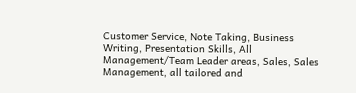Customer Service, Note Taking, Business Writing, Presentation Skills, All Management/Team Leader areas, Sales, Sales Management, all tailored and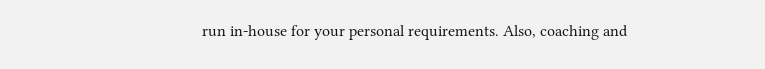run in-house for your personal requirements. Also, coaching and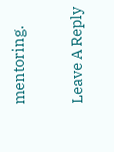mentoring.

Leave A Reply